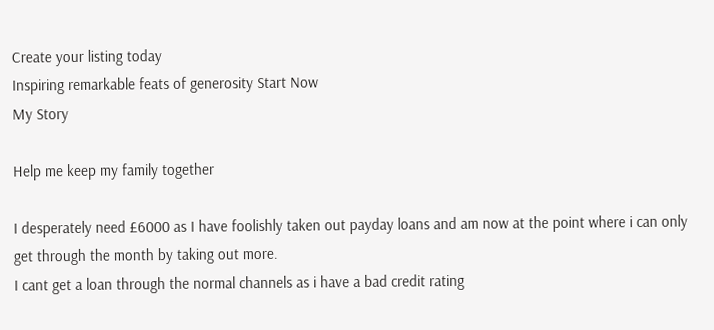Create your listing today
Inspiring remarkable feats of generosity Start Now
My Story

Help me keep my family together

I desperately need £6000 as I have foolishly taken out payday loans and am now at the point where i can only get through the month by taking out more.
I cant get a loan through the normal channels as i have a bad credit rating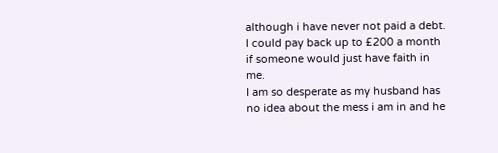although i have never not paid a debt.
I could pay back up to £200 a month if someone would just have faith in me.
I am so desperate as my husband has no idea about the mess i am in and he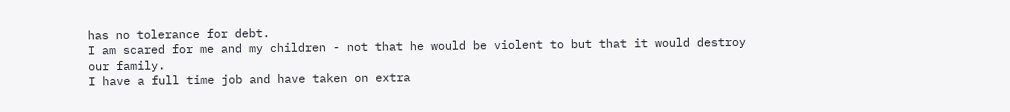has no tolerance for debt.
I am scared for me and my children - not that he would be violent to but that it would destroy our family.
I have a full time job and have taken on extra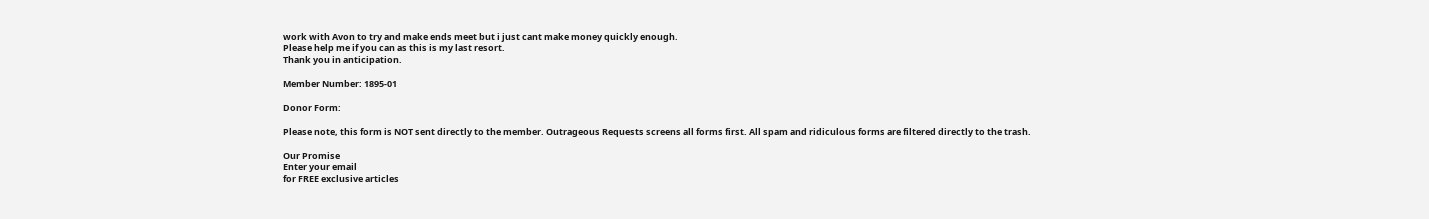work with Avon to try and make ends meet but i just cant make money quickly enough.
Please help me if you can as this is my last resort.
Thank you in anticipation.

Member Number: 1895-01

Donor Form:

Please note, this form is NOT sent directly to the member. Outrageous Requests screens all forms first. All spam and ridiculous forms are filtered directly to the trash.

Our Promise
Enter your email
for FREE exclusive articles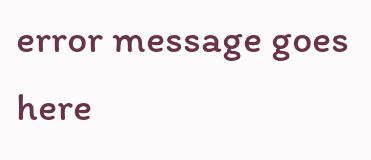error message goes here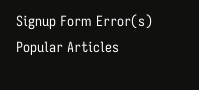Signup Form Error(s)
Popular Articles